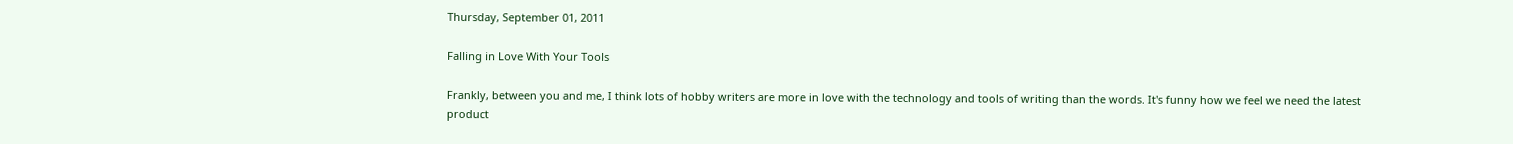Thursday, September 01, 2011

Falling in Love With Your Tools

Frankly, between you and me, I think lots of hobby writers are more in love with the technology and tools of writing than the words. It's funny how we feel we need the latest product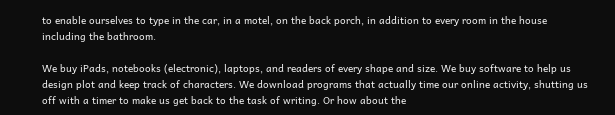to enable ourselves to type in the car, in a motel, on the back porch, in addition to every room in the house including the bathroom.

We buy iPads, notebooks (electronic), laptops, and readers of every shape and size. We buy software to help us design plot and keep track of characters. We download programs that actually time our online activity, shutting us off with a timer to make us get back to the task of writing. Or how about the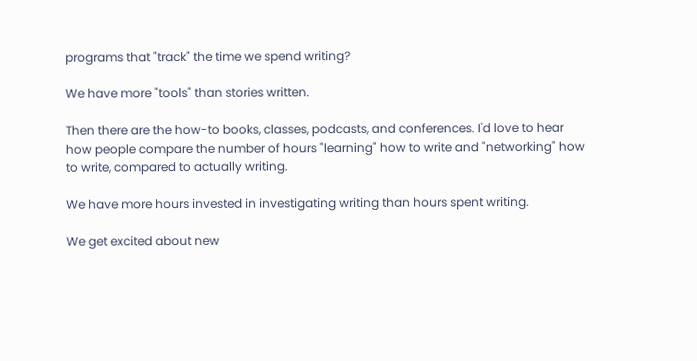programs that "track" the time we spend writing?

We have more "tools" than stories written.

Then there are the how-to books, classes, podcasts, and conferences. I'd love to hear how people compare the number of hours "learning" how to write and "networking" how to write, compared to actually writing.

We have more hours invested in investigating writing than hours spent writing.

We get excited about new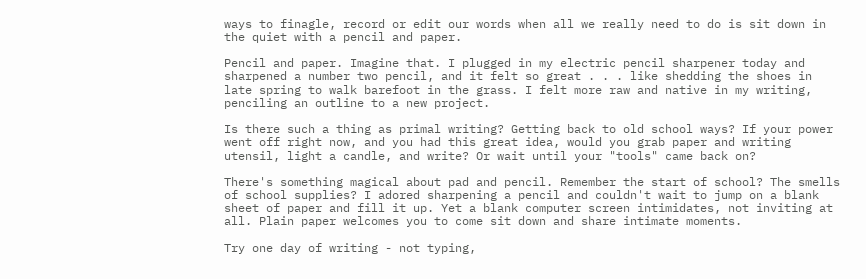ways to finagle, record or edit our words when all we really need to do is sit down in the quiet with a pencil and paper.

Pencil and paper. Imagine that. I plugged in my electric pencil sharpener today and sharpened a number two pencil, and it felt so great . . . like shedding the shoes in late spring to walk barefoot in the grass. I felt more raw and native in my writing, penciling an outline to a new project.

Is there such a thing as primal writing? Getting back to old school ways? If your power went off right now, and you had this great idea, would you grab paper and writing utensil, light a candle, and write? Or wait until your "tools" came back on?

There's something magical about pad and pencil. Remember the start of school? The smells of school supplies? I adored sharpening a pencil and couldn't wait to jump on a blank sheet of paper and fill it up. Yet a blank computer screen intimidates, not inviting at all. Plain paper welcomes you to come sit down and share intimate moments.

Try one day of writing - not typing,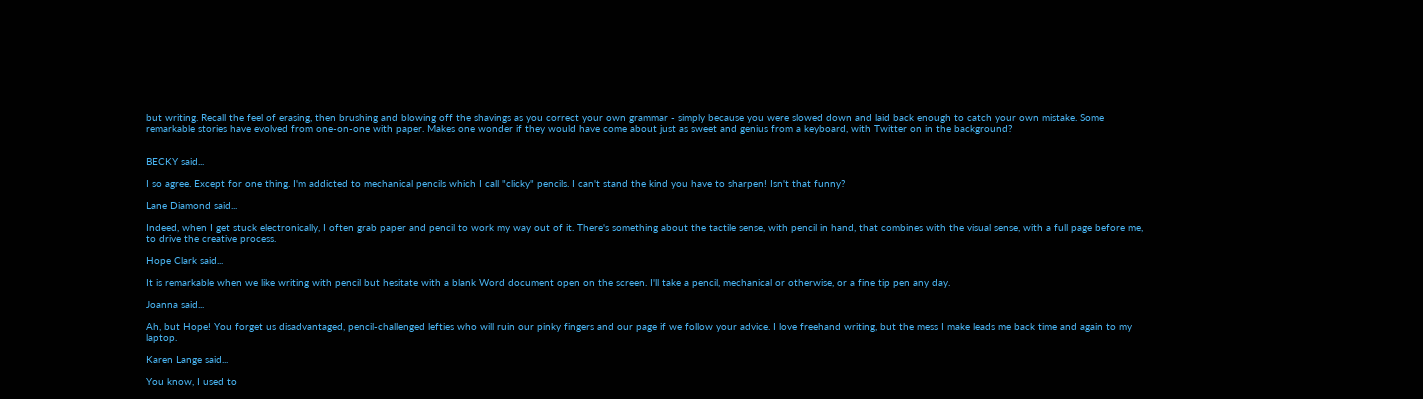but writing. Recall the feel of erasing, then brushing and blowing off the shavings as you correct your own grammar - simply because you were slowed down and laid back enough to catch your own mistake. Some remarkable stories have evolved from one-on-one with paper. Makes one wonder if they would have come about just as sweet and genius from a keyboard, with Twitter on in the background?


BECKY said...

I so agree. Except for one thing. I'm addicted to mechanical pencils which I call "clicky" pencils. I can't stand the kind you have to sharpen! Isn't that funny?

Lane Diamond said...

Indeed, when I get stuck electronically, I often grab paper and pencil to work my way out of it. There's something about the tactile sense, with pencil in hand, that combines with the visual sense, with a full page before me, to drive the creative process.

Hope Clark said...

It is remarkable when we like writing with pencil but hesitate with a blank Word document open on the screen. I'll take a pencil, mechanical or otherwise, or a fine tip pen any day.

Joanna said...

Ah, but Hope! You forget us disadvantaged, pencil-challenged lefties who will ruin our pinky fingers and our page if we follow your advice. I love freehand writing, but the mess I make leads me back time and again to my laptop.

Karen Lange said...

You know, I used to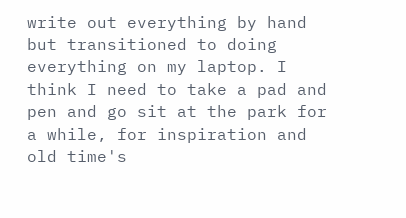write out everything by hand but transitioned to doing everything on my laptop. I think I need to take a pad and pen and go sit at the park for a while, for inspiration and old time's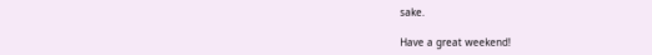sake.

Have a great weekend!